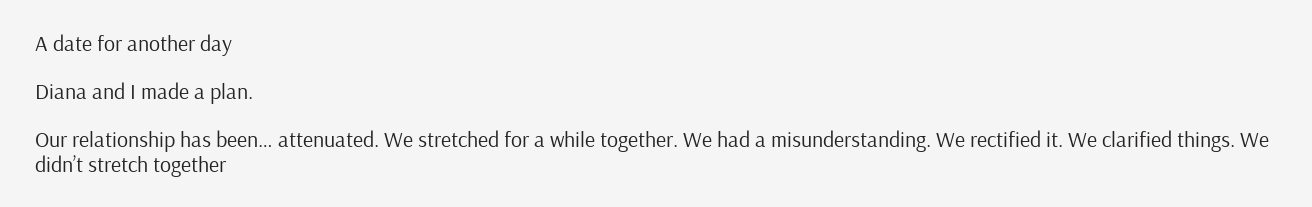A date for another day

Diana and I made a plan.

Our relationship has been… attenuated. We stretched for a while together. We had a misunderstanding. We rectified it. We clarified things. We didn’t stretch together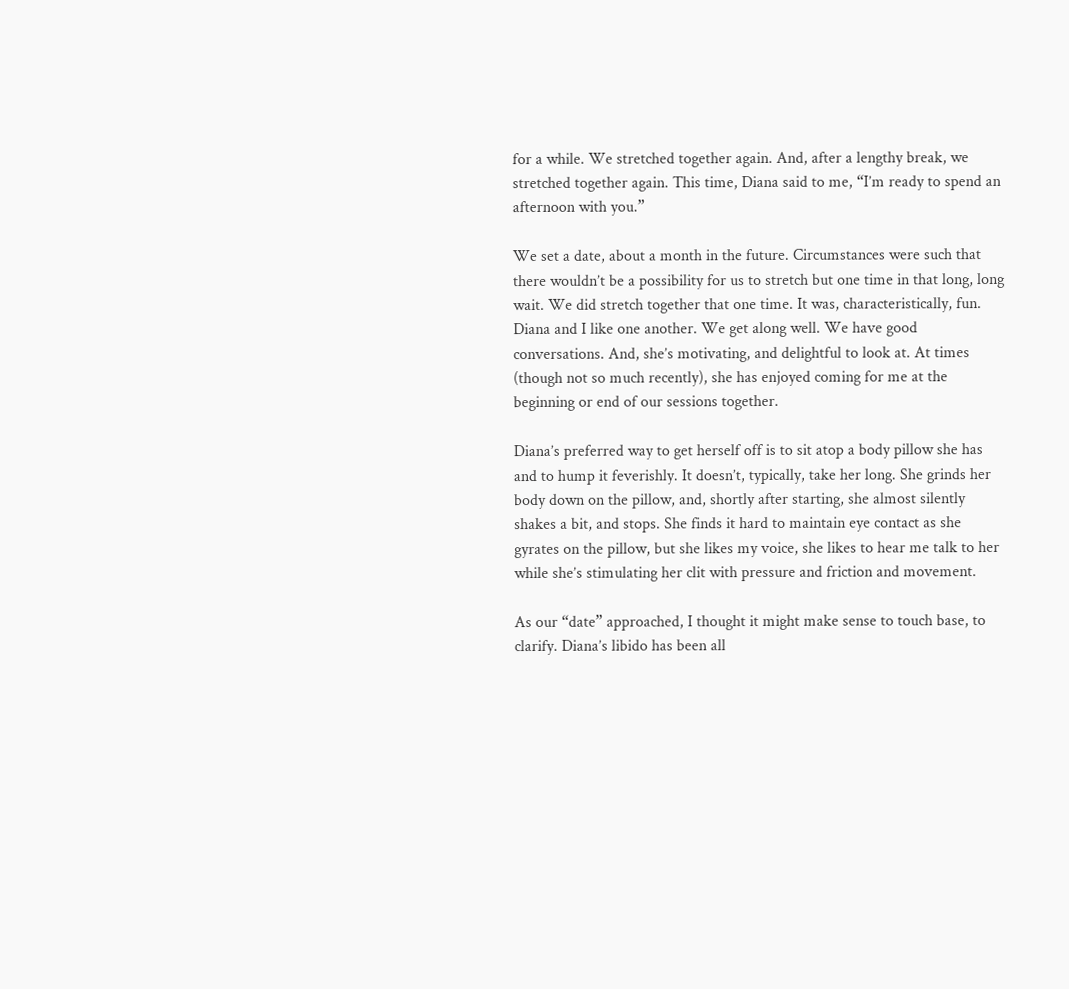for a while. We stretched together again. And, after a lengthy break, we stretched together again. This time, Diana said to me, “I’m ready to spend an afternoon with you.”

We set a date, about a month in the future. Circumstances were such that there wouldn’t be a possibility for us to stretch but one time in that long, long wait. We did stretch together that one time. It was, characteristically, fun. Diana and I like one another. We get along well. We have good conversations. And, she’s motivating, and delightful to look at. At times (though not so much recently), she has enjoyed coming for me at the beginning or end of our sessions together.

Diana’s preferred way to get herself off is to sit atop a body pillow she has and to hump it feverishly. It doesn’t, typically, take her long. She grinds her body down on the pillow, and, shortly after starting, she almost silently shakes a bit, and stops. She finds it hard to maintain eye contact as she gyrates on the pillow, but she likes my voice, she likes to hear me talk to her while she’s stimulating her clit with pressure and friction and movement.

As our “date” approached, I thought it might make sense to touch base, to clarify. Diana’s libido has been all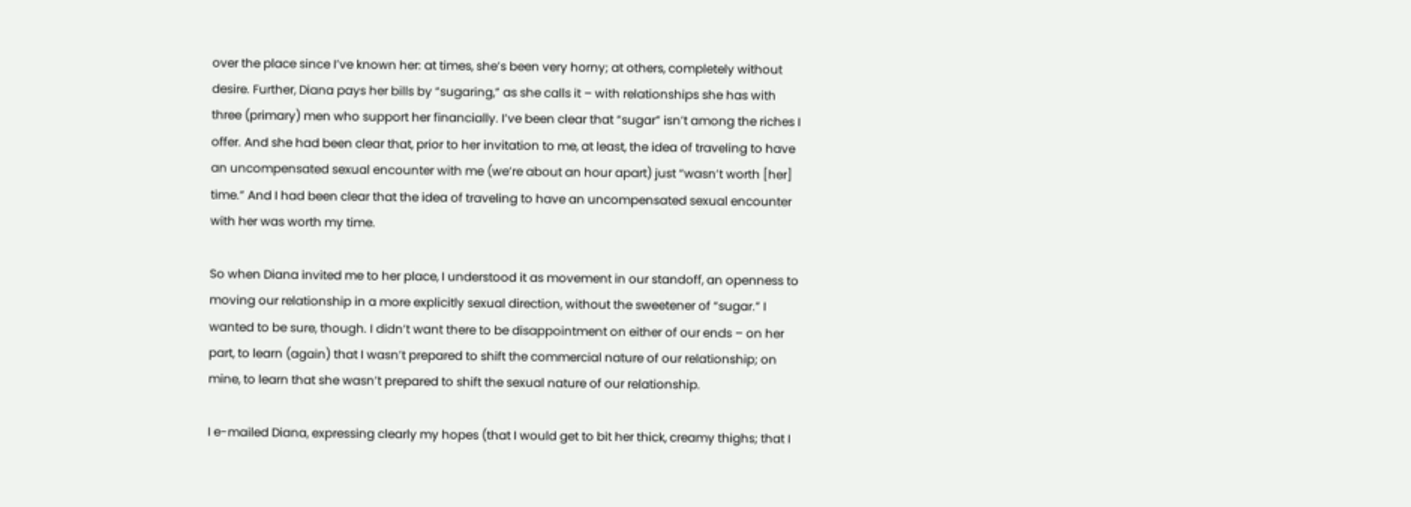over the place since I’ve known her: at times, she’s been very horny; at others, completely without desire. Further, Diana pays her bills by “sugaring,” as she calls it – with relationships she has with three (primary) men who support her financially. I’ve been clear that “sugar” isn’t among the riches I offer. And she had been clear that, prior to her invitation to me, at least, the idea of traveling to have an uncompensated sexual encounter with me (we’re about an hour apart) just “wasn’t worth [her] time.” And I had been clear that the idea of traveling to have an uncompensated sexual encounter with her was worth my time.

So when Diana invited me to her place, I understood it as movement in our standoff, an openness to moving our relationship in a more explicitly sexual direction, without the sweetener of “sugar.” I wanted to be sure, though. I didn’t want there to be disappointment on either of our ends – on her part, to learn (again) that I wasn’t prepared to shift the commercial nature of our relationship; on mine, to learn that she wasn’t prepared to shift the sexual nature of our relationship.

I e-mailed Diana, expressing clearly my hopes (that I would get to bit her thick, creamy thighs; that I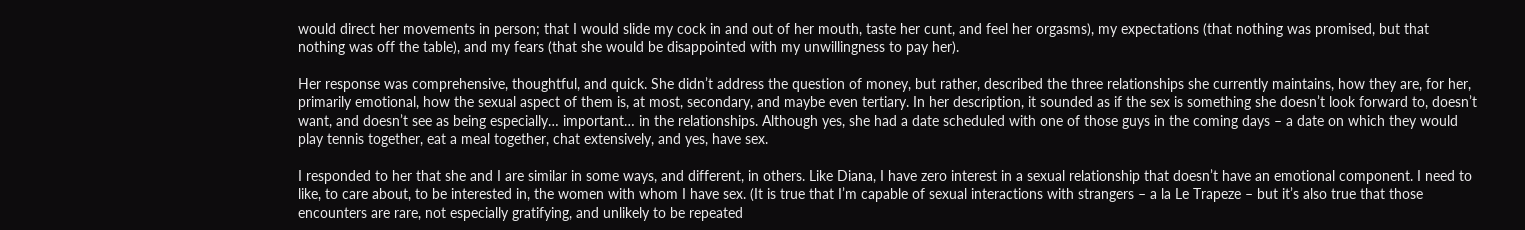would direct her movements in person; that I would slide my cock in and out of her mouth, taste her cunt, and feel her orgasms), my expectations (that nothing was promised, but that nothing was off the table), and my fears (that she would be disappointed with my unwillingness to pay her).

Her response was comprehensive, thoughtful, and quick. She didn’t address the question of money, but rather, described the three relationships she currently maintains, how they are, for her, primarily emotional, how the sexual aspect of them is, at most, secondary, and maybe even tertiary. In her description, it sounded as if the sex is something she doesn’t look forward to, doesn’t want, and doesn’t see as being especially… important… in the relationships. Although yes, she had a date scheduled with one of those guys in the coming days – a date on which they would play tennis together, eat a meal together, chat extensively, and yes, have sex.

I responded to her that she and I are similar in some ways, and different, in others. Like Diana, I have zero interest in a sexual relationship that doesn’t have an emotional component. I need to like, to care about, to be interested in, the women with whom I have sex. (It is true that I’m capable of sexual interactions with strangers – a la Le Trapeze – but it’s also true that those encounters are rare, not especially gratifying, and unlikely to be repeated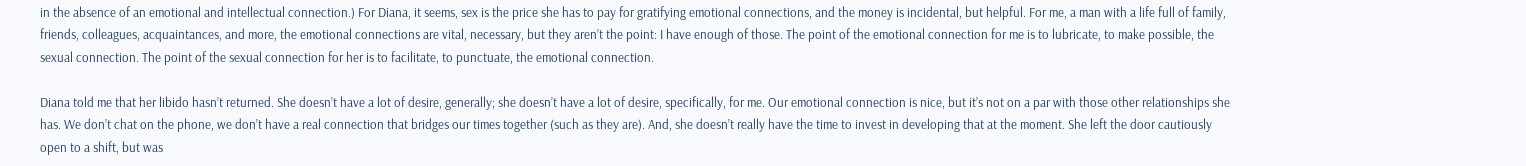in the absence of an emotional and intellectual connection.) For Diana, it seems, sex is the price she has to pay for gratifying emotional connections, and the money is incidental, but helpful. For me, a man with a life full of family, friends, colleagues, acquaintances, and more, the emotional connections are vital, necessary, but they aren’t the point: I have enough of those. The point of the emotional connection for me is to lubricate, to make possible, the sexual connection. The point of the sexual connection for her is to facilitate, to punctuate, the emotional connection.

Diana told me that her libido hasn’t returned. She doesn’t have a lot of desire, generally; she doesn’t have a lot of desire, specifically, for me. Our emotional connection is nice, but it’s not on a par with those other relationships she has. We don’t chat on the phone, we don’t have a real connection that bridges our times together (such as they are). And, she doesn’t really have the time to invest in developing that at the moment. She left the door cautiously open to a shift, but was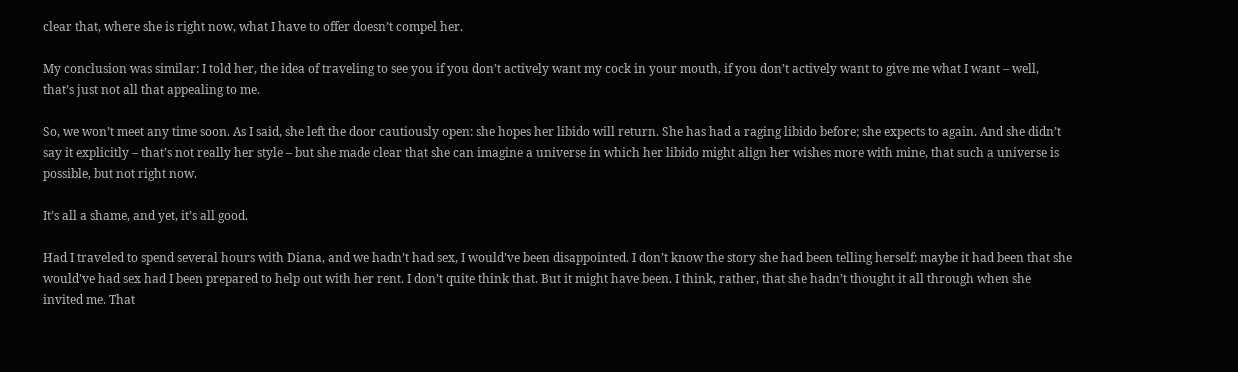clear that, where she is right now, what I have to offer doesn’t compel her.

My conclusion was similar: I told her, the idea of traveling to see you if you don’t actively want my cock in your mouth, if you don’t actively want to give me what I want – well, that’s just not all that appealing to me.

So, we won’t meet any time soon. As I said, she left the door cautiously open: she hopes her libido will return. She has had a raging libido before; she expects to again. And she didn’t say it explicitly – that’s not really her style – but she made clear that she can imagine a universe in which her libido might align her wishes more with mine, that such a universe is possible, but not right now.

It’s all a shame, and yet, it’s all good.

Had I traveled to spend several hours with Diana, and we hadn’t had sex, I would’ve been disappointed. I don’t know the story she had been telling herself: maybe it had been that she would’ve had sex had I been prepared to help out with her rent. I don’t quite think that. But it might have been. I think, rather, that she hadn’t thought it all through when she invited me. That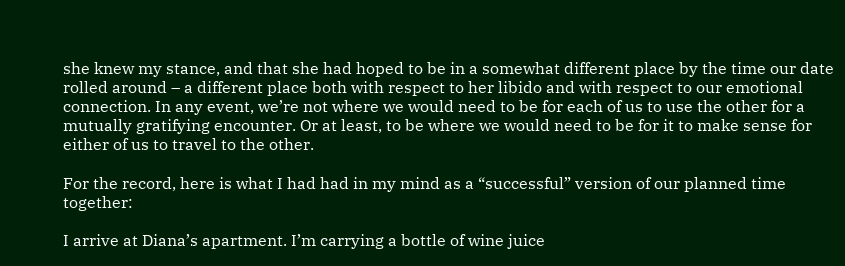she knew my stance, and that she had hoped to be in a somewhat different place by the time our date rolled around – a different place both with respect to her libido and with respect to our emotional connection. In any event, we’re not where we would need to be for each of us to use the other for a mutually gratifying encounter. Or at least, to be where we would need to be for it to make sense for either of us to travel to the other.

For the record, here is what I had had in my mind as a “successful” version of our planned time together:

I arrive at Diana’s apartment. I’m carrying a bottle of wine juice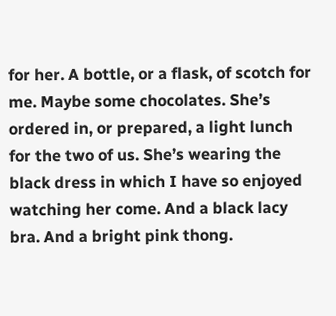for her. A bottle, or a flask, of scotch for me. Maybe some chocolates. She’s ordered in, or prepared, a light lunch for the two of us. She’s wearing the black dress in which I have so enjoyed watching her come. And a black lacy bra. And a bright pink thong.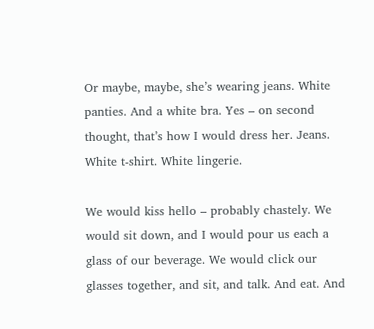Or maybe, maybe, she’s wearing jeans. White panties. And a white bra. Yes – on second thought, that’s how I would dress her. Jeans. White t-shirt. White lingerie.

We would kiss hello – probably chastely. We would sit down, and I would pour us each a glass of our beverage. We would click our glasses together, and sit, and talk. And eat. And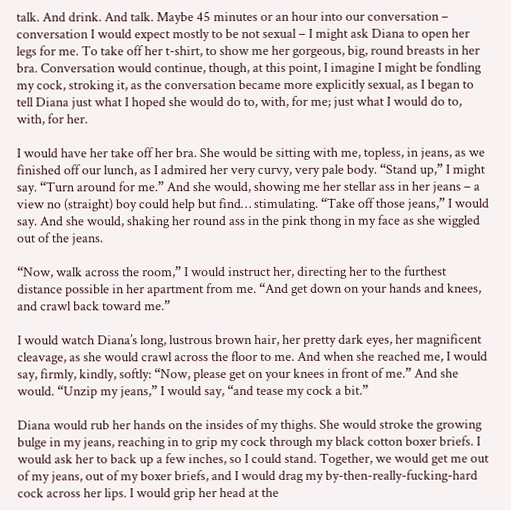talk. And drink. And talk. Maybe 45 minutes or an hour into our conversation – conversation I would expect mostly to be not sexual – I might ask Diana to open her legs for me. To take off her t-shirt, to show me her gorgeous, big, round breasts in her bra. Conversation would continue, though, at this point, I imagine I might be fondling my cock, stroking it, as the conversation became more explicitly sexual, as I began to tell Diana just what I hoped she would do to, with, for me; just what I would do to, with, for her.

I would have her take off her bra. She would be sitting with me, topless, in jeans, as we finished off our lunch, as I admired her very curvy, very pale body. “Stand up,” I might say. “Turn around for me.” And she would, showing me her stellar ass in her jeans – a view no (straight) boy could help but find… stimulating. “Take off those jeans,” I would say. And she would, shaking her round ass in the pink thong in my face as she wiggled out of the jeans.

“Now, walk across the room,” I would instruct her, directing her to the furthest distance possible in her apartment from me. “And get down on your hands and knees, and crawl back toward me.”

I would watch Diana’s long, lustrous brown hair, her pretty dark eyes, her magnificent cleavage, as she would crawl across the floor to me. And when she reached me, I would say, firmly, kindly, softly: “Now, please get on your knees in front of me.” And she would. “Unzip my jeans,” I would say, “and tease my cock a bit.”

Diana would rub her hands on the insides of my thighs. She would stroke the growing bulge in my jeans, reaching in to grip my cock through my black cotton boxer briefs. I would ask her to back up a few inches, so I could stand. Together, we would get me out of my jeans, out of my boxer briefs, and I would drag my by-then-really-fucking-hard cock across her lips. I would grip her head at the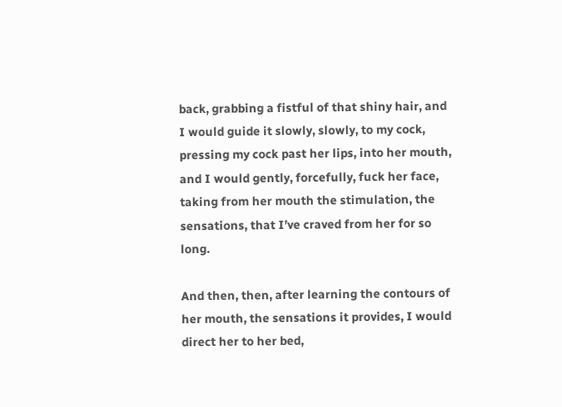back, grabbing a fistful of that shiny hair, and I would guide it slowly, slowly, to my cock, pressing my cock past her lips, into her mouth, and I would gently, forcefully, fuck her face, taking from her mouth the stimulation, the sensations, that I’ve craved from her for so long.

And then, then, after learning the contours of her mouth, the sensations it provides, I would direct her to her bed,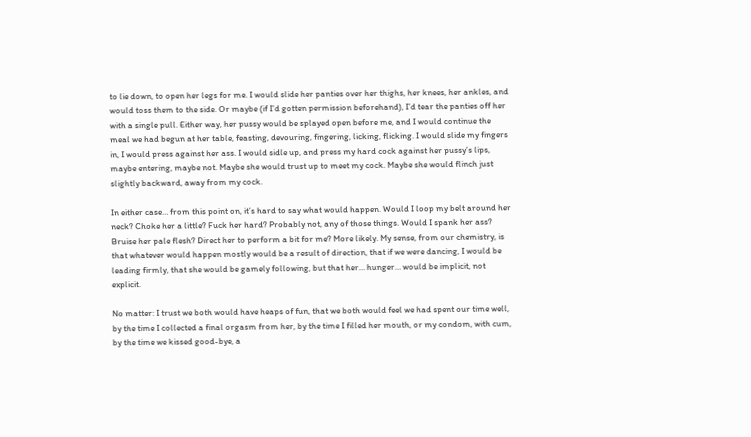to lie down, to open her legs for me. I would slide her panties over her thighs, her knees, her ankles, and would toss them to the side. Or maybe (if I’d gotten permission beforehand), I’d tear the panties off her with a single pull. Either way, her pussy would be splayed open before me, and I would continue the meal we had begun at her table, feasting, devouring, fingering, licking, flicking. I would slide my fingers in, I would press against her ass. I would sidle up, and press my hard cock against her pussy’s lips, maybe entering, maybe not. Maybe she would trust up to meet my cock. Maybe she would flinch just slightly backward, away from my cock.

In either case… from this point on, it’s hard to say what would happen. Would I loop my belt around her neck? Choke her a little? Fuck her hard? Probably not, any of those things. Would I spank her ass? Bruise her pale flesh? Direct her to perform a bit for me? More likely. My sense, from our chemistry, is that whatever would happen mostly would be a result of direction, that if we were dancing, I would be leading firmly, that she would be gamely following, but that her… hunger… would be implicit, not explicit.

No matter: I trust we both would have heaps of fun, that we both would feel we had spent our time well, by the time I collected a final orgasm from her, by the time I filled her mouth, or my condom, with cum, by the time we kissed good-bye, a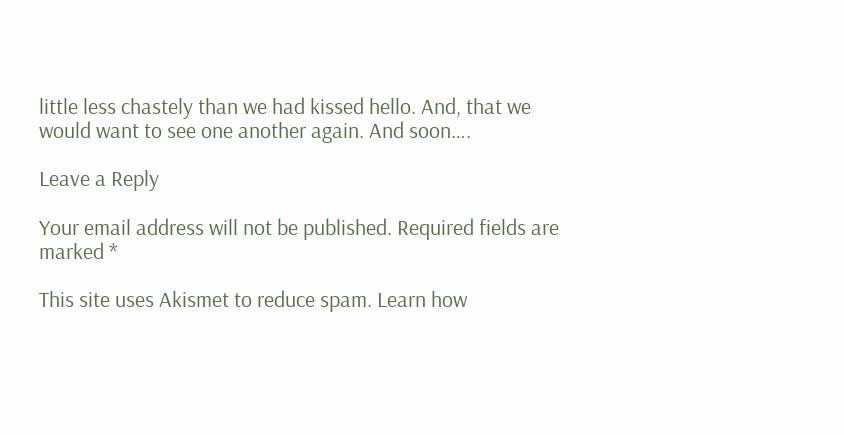little less chastely than we had kissed hello. And, that we would want to see one another again. And soon….

Leave a Reply

Your email address will not be published. Required fields are marked *

This site uses Akismet to reduce spam. Learn how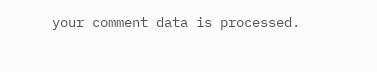your comment data is processed.